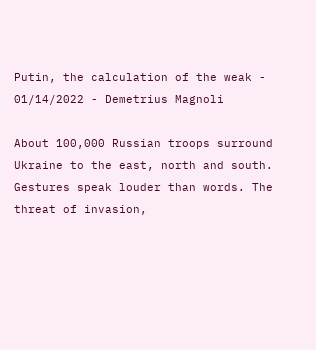Putin, the calculation of the weak - 01/14/2022 - Demetrius Magnoli

About 100,000 Russian troops surround Ukraine to the east, north and south. Gestures speak louder than words. The threat of invasion,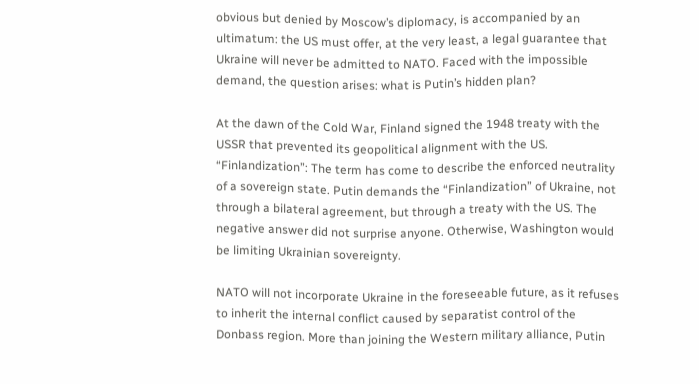obvious but denied by Moscow’s diplomacy, is accompanied by an ultimatum: the US must offer, at the very least, a legal guarantee that Ukraine will never be admitted to NATO. Faced with the impossible demand, the question arises: what is Putin’s hidden plan?

At the dawn of the Cold War, Finland signed the 1948 treaty with the USSR that prevented its geopolitical alignment with the US. “Finlandization”: The term has come to describe the enforced neutrality of a sovereign state. Putin demands the “Finlandization” of Ukraine, not through a bilateral agreement, but through a treaty with the US. The negative answer did not surprise anyone. Otherwise, Washington would be limiting Ukrainian sovereignty.

NATO will not incorporate Ukraine in the foreseeable future, as it refuses to inherit the internal conflict caused by separatist control of the Donbass region. More than joining the Western military alliance, Putin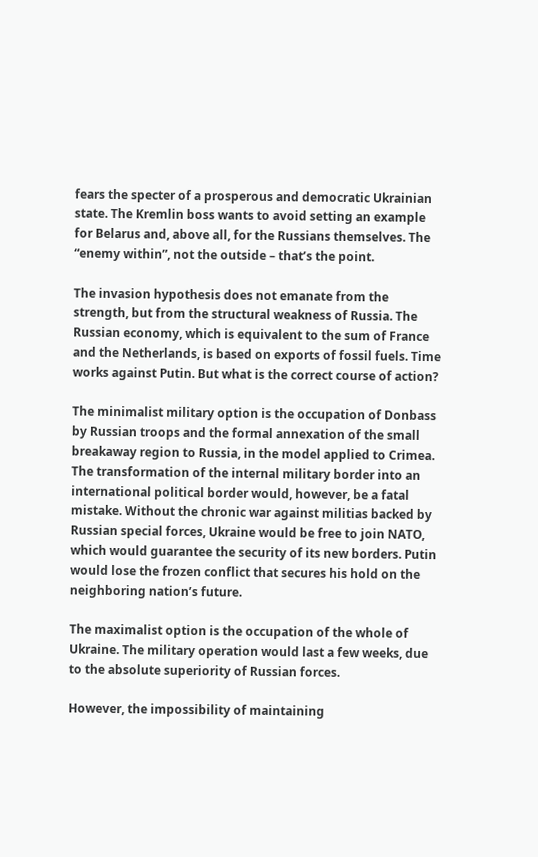fears the specter of a prosperous and democratic Ukrainian state. The Kremlin boss wants to avoid setting an example for Belarus and, above all, for the Russians themselves. The “enemy within”, not the outside – that’s the point.

The invasion hypothesis does not emanate from the strength, but from the structural weakness of Russia. The Russian economy, which is equivalent to the sum of France and the Netherlands, is based on exports of fossil fuels. Time works against Putin. But what is the correct course of action?

The minimalist military option is the occupation of Donbass by Russian troops and the formal annexation of the small breakaway region to Russia, in the model applied to Crimea. The transformation of the internal military border into an international political border would, however, be a fatal mistake. Without the chronic war against militias backed by Russian special forces, Ukraine would be free to join NATO, which would guarantee the security of its new borders. Putin would lose the frozen conflict that secures his hold on the neighboring nation’s future.

The maximalist option is the occupation of the whole of Ukraine. The military operation would last a few weeks, due to the absolute superiority of Russian forces.

However, the impossibility of maintaining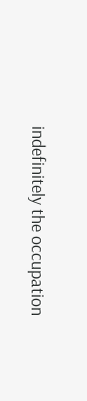indefinitely the occupation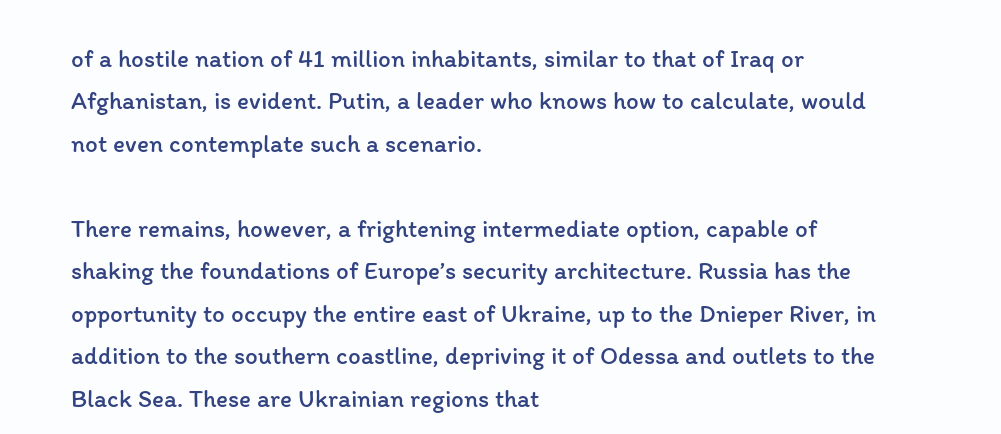of a hostile nation of 41 million inhabitants, similar to that of Iraq or Afghanistan, is evident. Putin, a leader who knows how to calculate, would not even contemplate such a scenario.

There remains, however, a frightening intermediate option, capable of shaking the foundations of Europe’s security architecture. Russia has the opportunity to occupy the entire east of Ukraine, up to the Dnieper River, in addition to the southern coastline, depriving it of Odessa and outlets to the Black Sea. These are Ukrainian regions that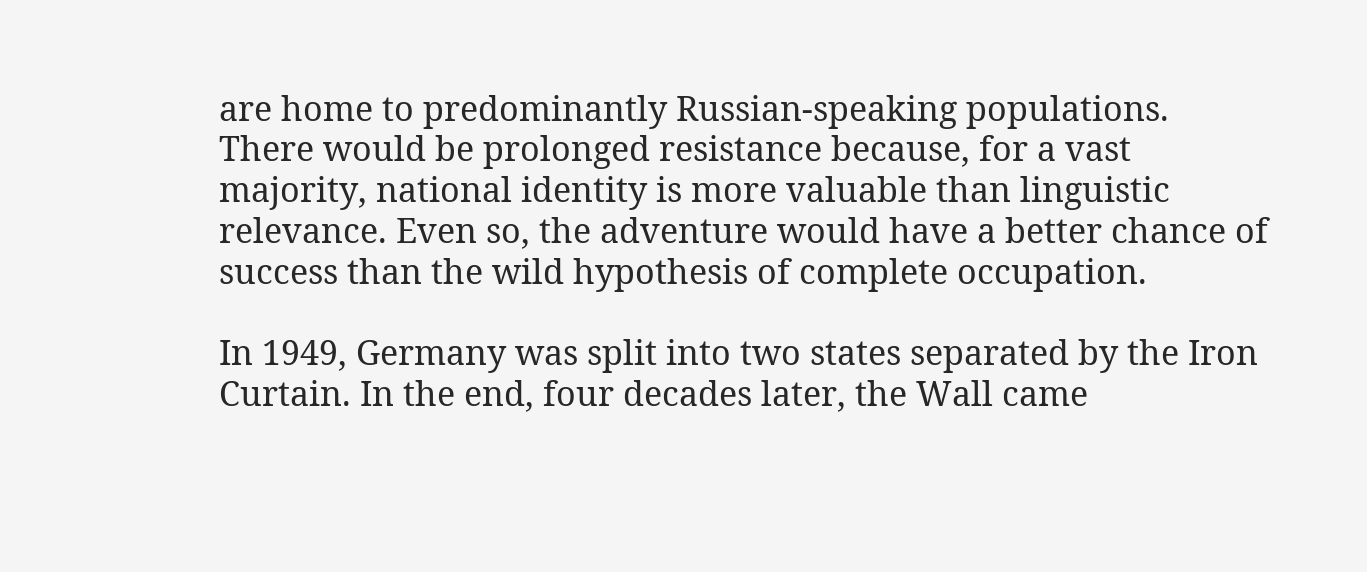are home to predominantly Russian-speaking populations. There would be prolonged resistance because, for a vast majority, national identity is more valuable than linguistic relevance. Even so, the adventure would have a better chance of success than the wild hypothesis of complete occupation.

In 1949, Germany was split into two states separated by the Iron Curtain. In the end, four decades later, the Wall came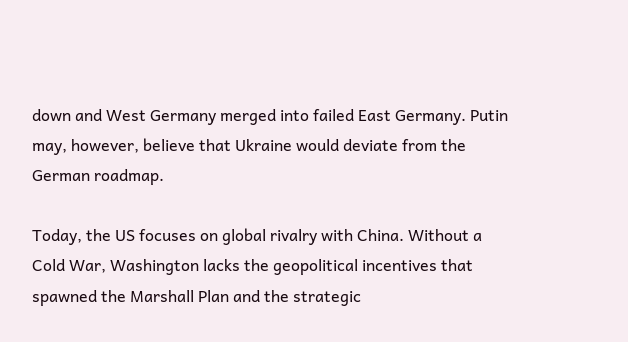down and West Germany merged into failed East Germany. Putin may, however, believe that Ukraine would deviate from the German roadmap.

Today, the US focuses on global rivalry with China. Without a Cold War, Washington lacks the geopolitical incentives that spawned the Marshall Plan and the strategic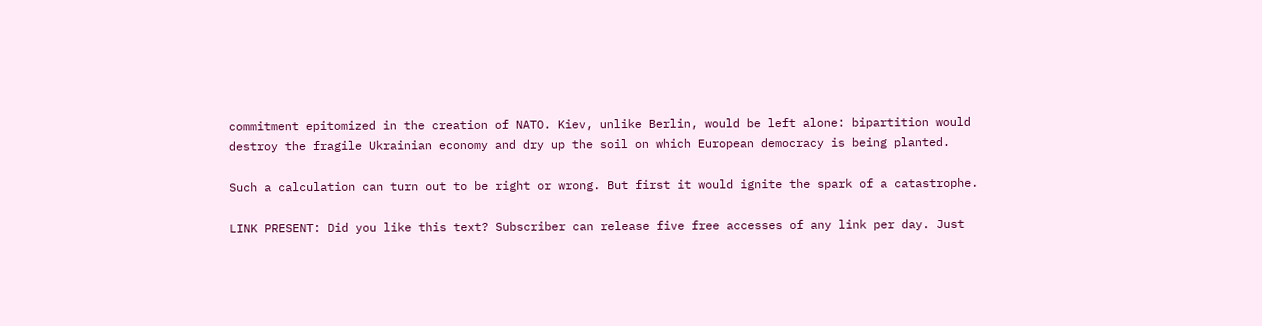commitment epitomized in the creation of NATO. Kiev, unlike Berlin, would be left alone: bipartition would destroy the fragile Ukrainian economy and dry up the soil on which European democracy is being planted.

Such a calculation can turn out to be right or wrong. But first it would ignite the spark of a catastrophe.

LINK PRESENT: Did you like this text? Subscriber can release five free accesses of any link per day. Just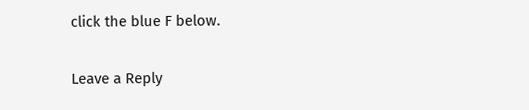click the blue F below.

Leave a Reply